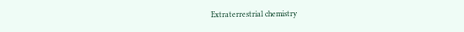Extraterrestrial chemistry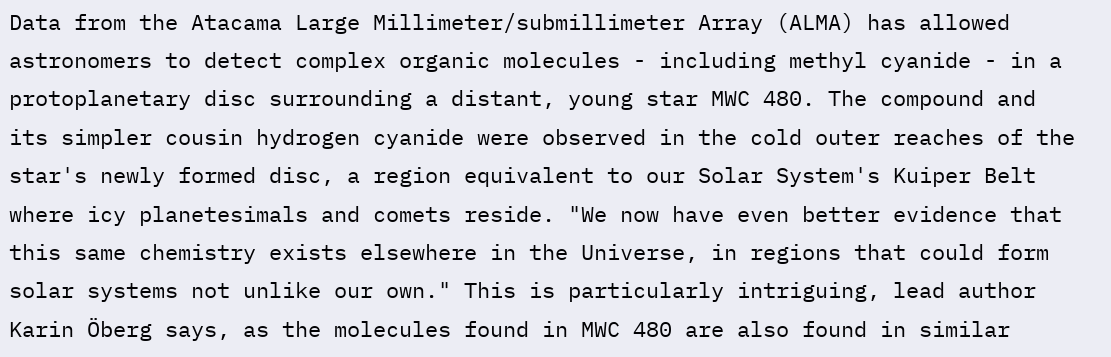Data from the Atacama Large Millimeter/submillimeter Array (ALMA) has allowed astronomers to detect complex organic molecules - including methyl cyanide - in a protoplanetary disc surrounding a distant, young star MWC 480. The compound and its simpler cousin hydrogen cyanide were observed in the cold outer reaches of the star's newly formed disc, a region equivalent to our Solar System's Kuiper Belt where icy planetesimals and comets reside. "We now have even better evidence that this same chemistry exists elsewhere in the Universe, in regions that could form solar systems not unlike our own." This is particularly intriguing, lead author Karin Öberg says, as the molecules found in MWC 480 are also found in similar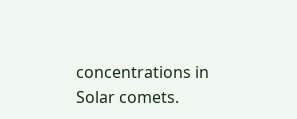concentrations in Solar comets.